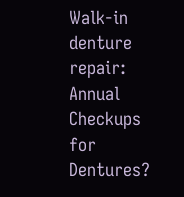Walk-in denture repair: Annual Checkups for Dentures?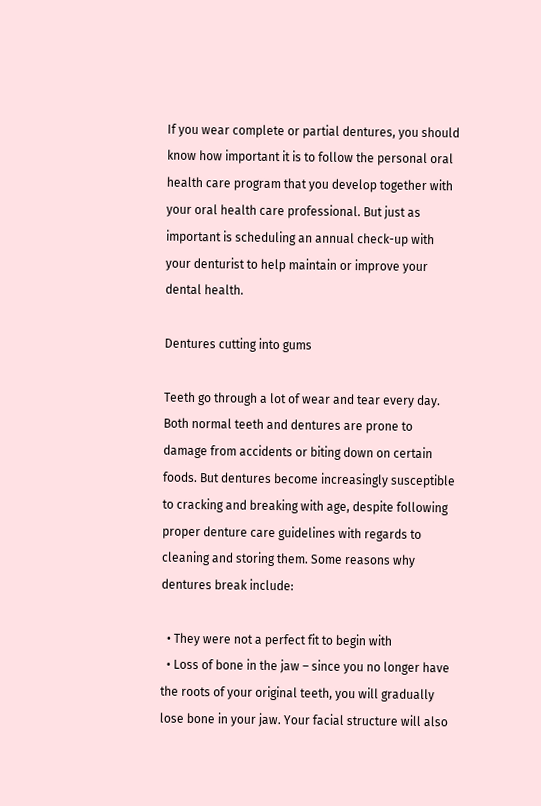If you wear complete or partial dentures, you should know how important it is to follow the personal oral health care program that you develop together with your oral health care professional. But just as important is scheduling an annual check-up with your denturist to help maintain or improve your dental health.

Dentures cutting into gums

Teeth go through a lot of wear and tear every day. Both normal teeth and dentures are prone to damage from accidents or biting down on certain foods. But dentures become increasingly susceptible to cracking and breaking with age, despite following proper denture care guidelines with regards to cleaning and storing them. Some reasons why dentures break include:

  • They were not a perfect fit to begin with
  • Loss of bone in the jaw – since you no longer have the roots of your original teeth, you will gradually lose bone in your jaw. Your facial structure will also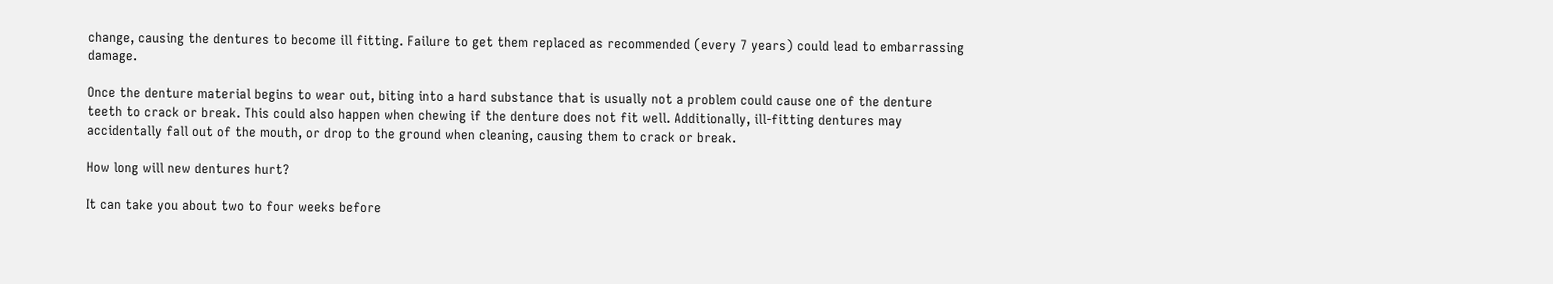change, causing the dentures to become ill fitting. Failure to get them replaced as recommended (every 7 years) could lead to embarrassing damage.

Once the denture material begins to wear out, biting into a hard substance that is usually not a problem could cause one of the denture teeth to crack or break. This could also happen when chewing if the denture does not fit well. Additionally, ill-fitting dentures may accidentally fall out of the mouth, or drop to the ground when cleaning, causing them to crack or break.

How long will new dentures hurt?

It can take you about two to four weeks before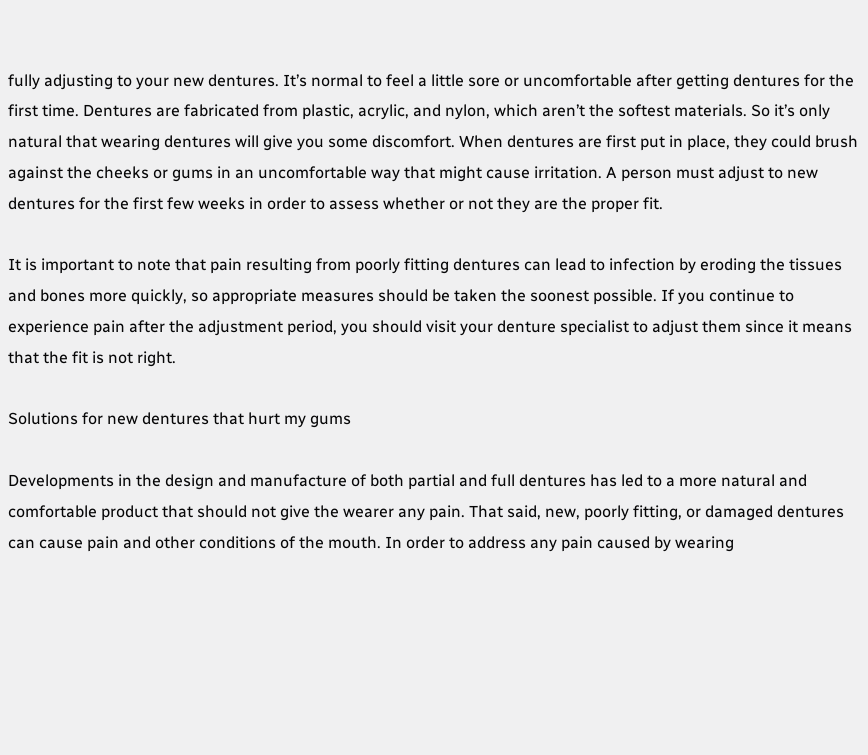fully adjusting to your new dentures. It’s normal to feel a little sore or uncomfortable after getting dentures for the first time. Dentures are fabricated from plastic, acrylic, and nylon, which aren’t the softest materials. So it’s only natural that wearing dentures will give you some discomfort. When dentures are first put in place, they could brush against the cheeks or gums in an uncomfortable way that might cause irritation. A person must adjust to new dentures for the first few weeks in order to assess whether or not they are the proper fit.

It is important to note that pain resulting from poorly fitting dentures can lead to infection by eroding the tissues and bones more quickly, so appropriate measures should be taken the soonest possible. If you continue to experience pain after the adjustment period, you should visit your denture specialist to adjust them since it means that the fit is not right.

Solutions for new dentures that hurt my gums

Developments in the design and manufacture of both partial and full dentures has led to a more natural and comfortable product that should not give the wearer any pain. That said, new, poorly fitting, or damaged dentures can cause pain and other conditions of the mouth. In order to address any pain caused by wearing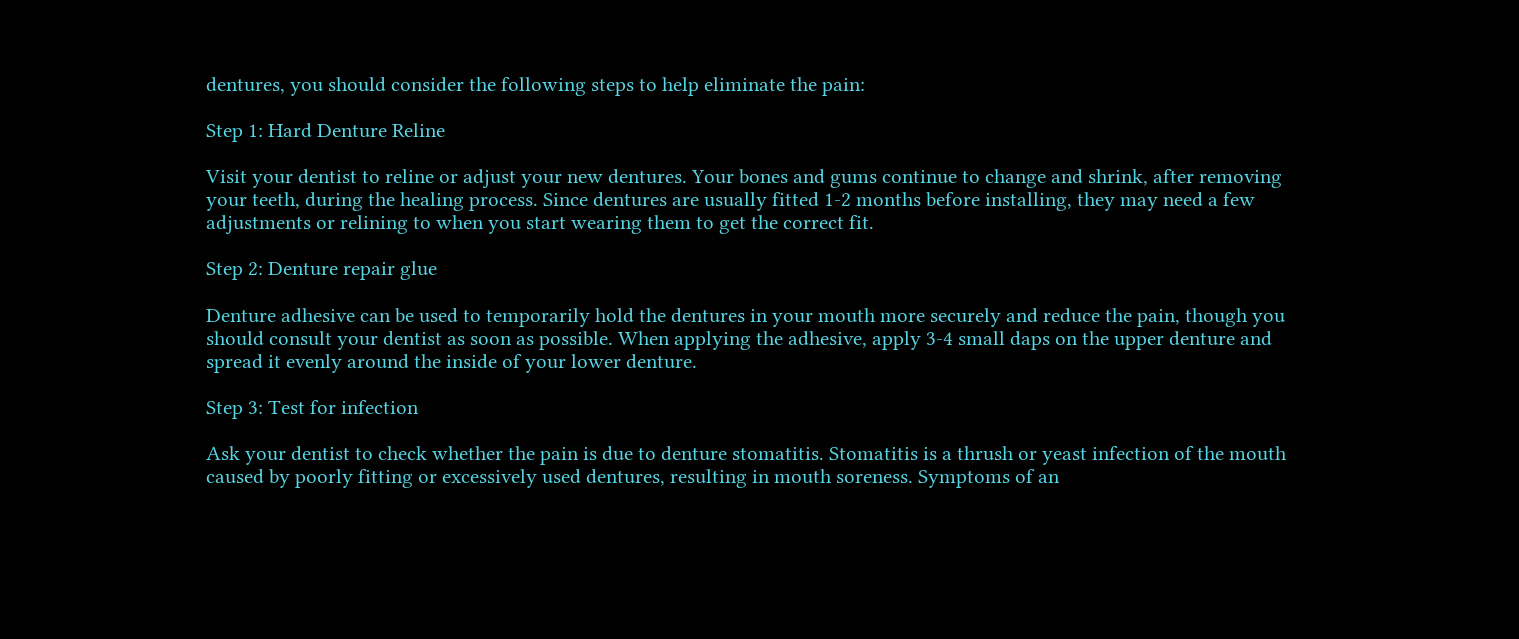dentures, you should consider the following steps to help eliminate the pain:

Step 1: Hard Denture Reline

Visit your dentist to reline or adjust your new dentures. Your bones and gums continue to change and shrink, after removing your teeth, during the healing process. Since dentures are usually fitted 1-2 months before installing, they may need a few adjustments or relining to when you start wearing them to get the correct fit.

Step 2: Denture repair glue

Denture adhesive can be used to temporarily hold the dentures in your mouth more securely and reduce the pain, though you should consult your dentist as soon as possible. When applying the adhesive, apply 3-4 small daps on the upper denture and spread it evenly around the inside of your lower denture.

Step 3: Test for infection

Ask your dentist to check whether the pain is due to denture stomatitis. Stomatitis is a thrush or yeast infection of the mouth caused by poorly fitting or excessively used dentures, resulting in mouth soreness. Symptoms of an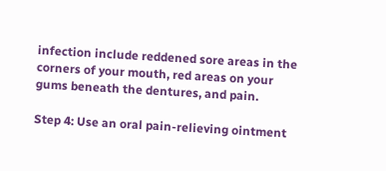infection include reddened sore areas in the corners of your mouth, red areas on your gums beneath the dentures, and pain.

Step 4: Use an oral pain-relieving ointment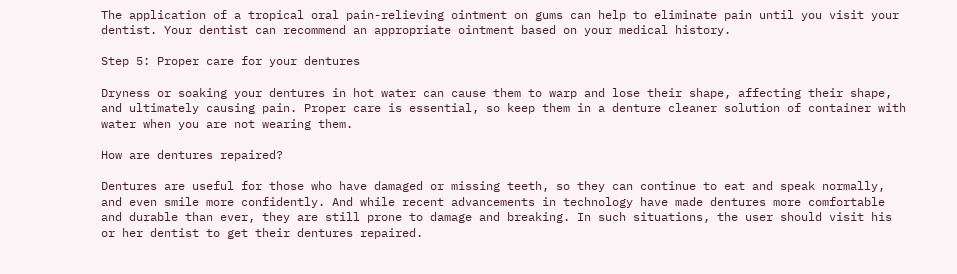The application of a tropical oral pain-relieving ointment on gums can help to eliminate pain until you visit your dentist. Your dentist can recommend an appropriate ointment based on your medical history.

Step 5: Proper care for your dentures

Dryness or soaking your dentures in hot water can cause them to warp and lose their shape, affecting their shape, and ultimately causing pain. Proper care is essential, so keep them in a denture cleaner solution of container with water when you are not wearing them.

How are dentures repaired?

Dentures are useful for those who have damaged or missing teeth, so they can continue to eat and speak normally, and even smile more confidently. And while recent advancements in technology have made dentures more comfortable and durable than ever, they are still prone to damage and breaking. In such situations, the user should visit his or her dentist to get their dentures repaired.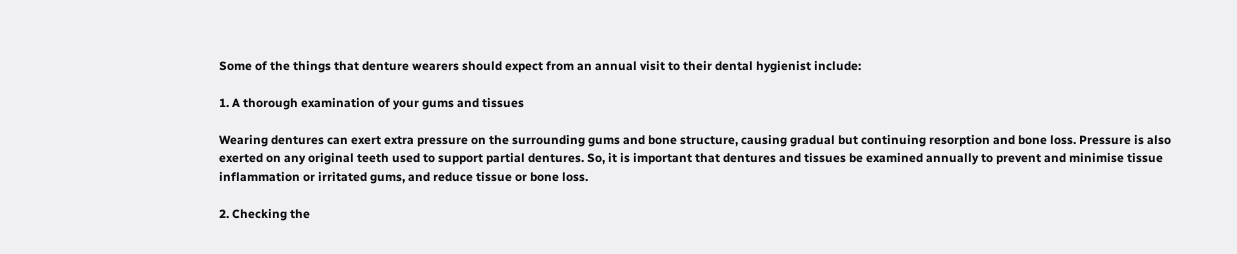Some of the things that denture wearers should expect from an annual visit to their dental hygienist include:

1. A thorough examination of your gums and tissues

Wearing dentures can exert extra pressure on the surrounding gums and bone structure, causing gradual but continuing resorption and bone loss. Pressure is also exerted on any original teeth used to support partial dentures. So, it is important that dentures and tissues be examined annually to prevent and minimise tissue inflammation or irritated gums, and reduce tissue or bone loss.

2. Checking the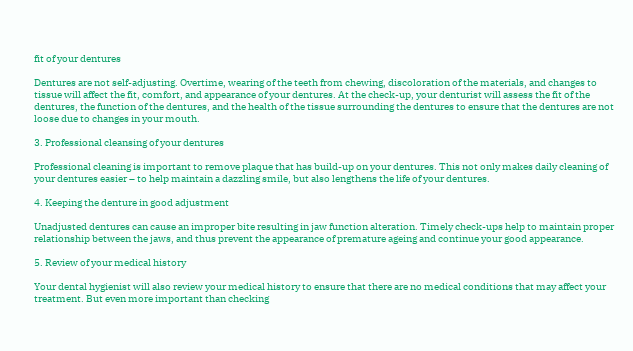fit of your dentures

Dentures are not self-adjusting. Overtime, wearing of the teeth from chewing, discoloration of the materials, and changes to tissue will affect the fit, comfort, and appearance of your dentures. At the check-up, your denturist will assess the fit of the dentures, the function of the dentures, and the health of the tissue surrounding the dentures to ensure that the dentures are not loose due to changes in your mouth.

3. Professional cleansing of your dentures

Professional cleaning is important to remove plaque that has build-up on your dentures. This not only makes daily cleaning of your dentures easier – to help maintain a dazzling smile, but also lengthens the life of your dentures.

4. Keeping the denture in good adjustment

Unadjusted dentures can cause an improper bite resulting in jaw function alteration. Timely check-ups help to maintain proper relationship between the jaws, and thus prevent the appearance of premature ageing and continue your good appearance.

5. Review of your medical history

Your dental hygienist will also review your medical history to ensure that there are no medical conditions that may affect your treatment. But even more important than checking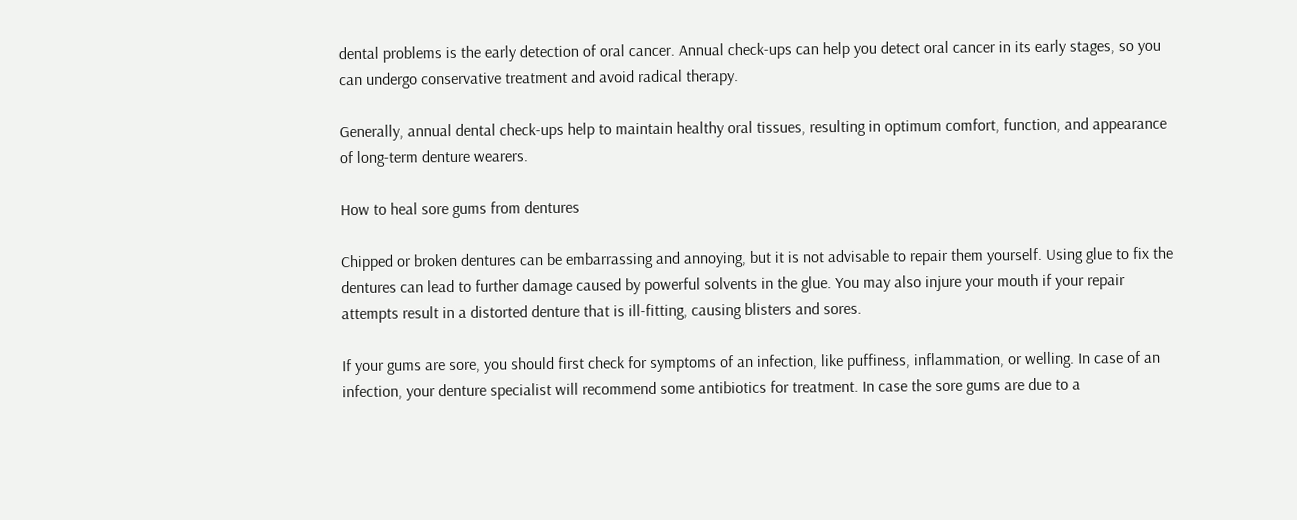dental problems is the early detection of oral cancer. Annual check-ups can help you detect oral cancer in its early stages, so you can undergo conservative treatment and avoid radical therapy.

Generally, annual dental check-ups help to maintain healthy oral tissues, resulting in optimum comfort, function, and appearance of long-term denture wearers.

How to heal sore gums from dentures

Chipped or broken dentures can be embarrassing and annoying, but it is not advisable to repair them yourself. Using glue to fix the dentures can lead to further damage caused by powerful solvents in the glue. You may also injure your mouth if your repair attempts result in a distorted denture that is ill-fitting, causing blisters and sores.

If your gums are sore, you should first check for symptoms of an infection, like puffiness, inflammation, or welling. In case of an infection, your denture specialist will recommend some antibiotics for treatment. In case the sore gums are due to a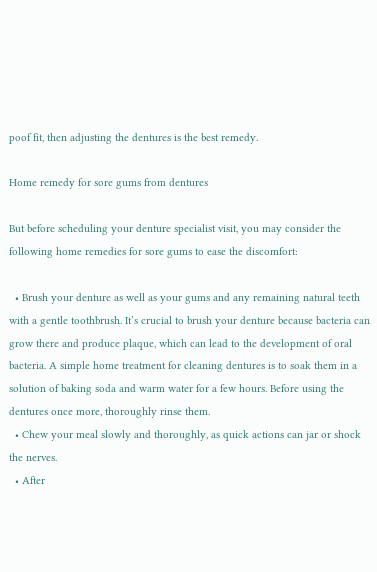poof fit, then adjusting the dentures is the best remedy.

Home remedy for sore gums from dentures

But before scheduling your denture specialist visit, you may consider the following home remedies for sore gums to ease the discomfort:

  • Brush your denture as well as your gums and any remaining natural teeth with a gentle toothbrush. It’s crucial to brush your denture because bacteria can grow there and produce plaque, which can lead to the development of oral bacteria. A simple home treatment for cleaning dentures is to soak them in a solution of baking soda and warm water for a few hours. Before using the dentures once more, thoroughly rinse them.
  • Chew your meal slowly and thoroughly, as quick actions can jar or shock the nerves.
  • After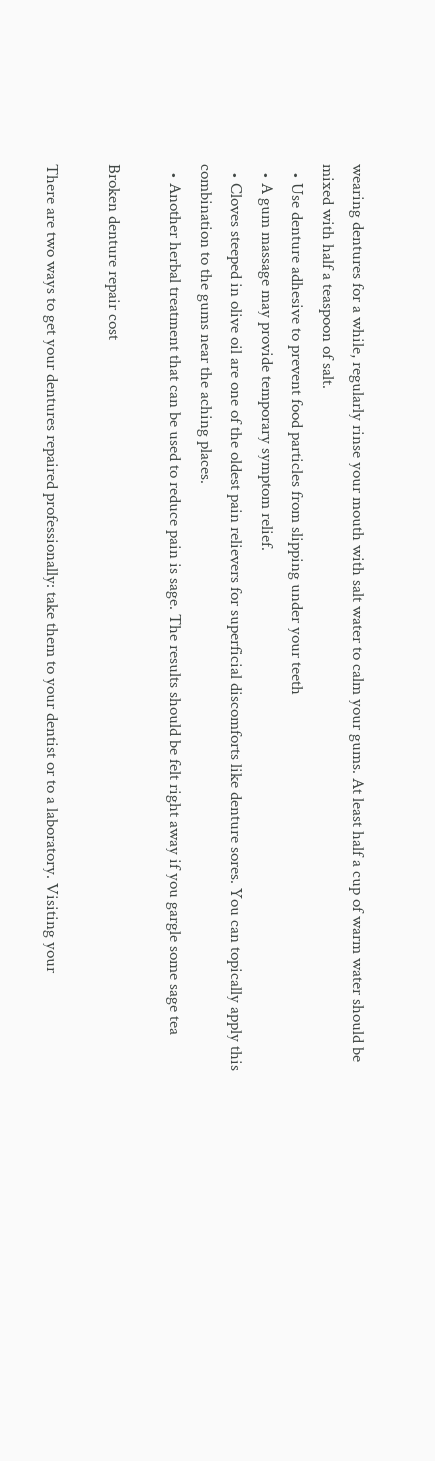wearing dentures for a while, regularly rinse your mouth with salt water to calm your gums. At least half a cup of warm water should be mixed with half a teaspoon of salt.
  • Use denture adhesive to prevent food particles from slipping under your teeth
  • A gum massage may provide temporary symptom relief.
  • Cloves steeped in olive oil are one of the oldest pain relievers for superficial discomforts like denture sores. You can topically apply this combination to the gums near the aching places.
  • Another herbal treatment that can be used to reduce pain is sage. The results should be felt right away if you gargle some sage tea

Broken denture repair cost

There are two ways to get your dentures repaired professionally: take them to your dentist or to a laboratory. Visiting your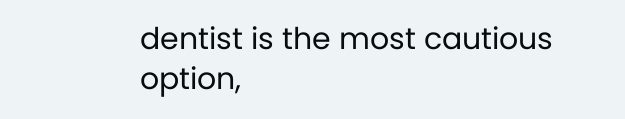dentist is the most cautious option,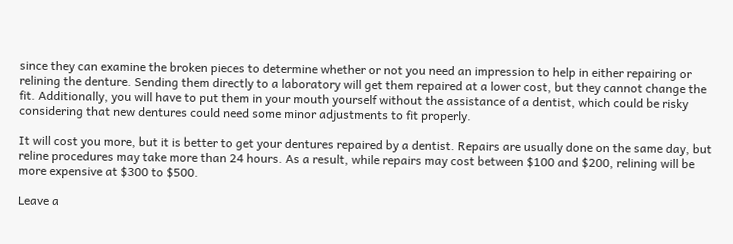since they can examine the broken pieces to determine whether or not you need an impression to help in either repairing or relining the denture. Sending them directly to a laboratory will get them repaired at a lower cost, but they cannot change the fit. Additionally, you will have to put them in your mouth yourself without the assistance of a dentist, which could be risky considering that new dentures could need some minor adjustments to fit properly.

It will cost you more, but it is better to get your dentures repaired by a dentist. Repairs are usually done on the same day, but reline procedures may take more than 24 hours. As a result, while repairs may cost between $100 and $200, relining will be more expensive at $300 to $500.

Leave a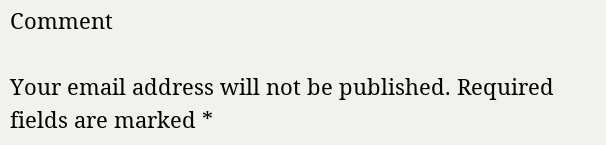Comment

Your email address will not be published. Required fields are marked *